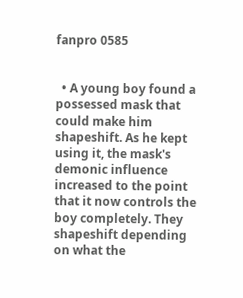fanpro 0585


  • A young boy found a possessed mask that could make him shapeshift. As he kept using it, the mask's demonic influence increased to the point that it now controls the boy completely. They shapeshift depending on what the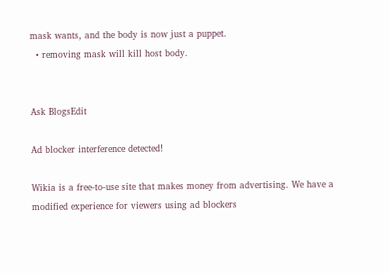mask wants, and the body is now just a puppet.
  • removing mask will kill host body.


Ask BlogsEdit

Ad blocker interference detected!

Wikia is a free-to-use site that makes money from advertising. We have a modified experience for viewers using ad blockers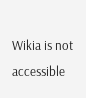Wikia is not accessible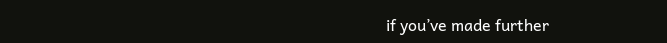if you’ve made further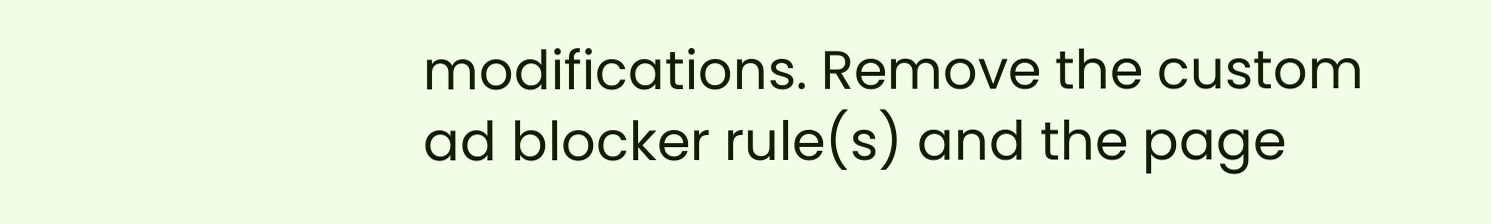modifications. Remove the custom ad blocker rule(s) and the page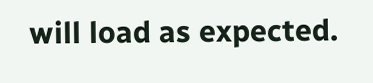will load as expected.